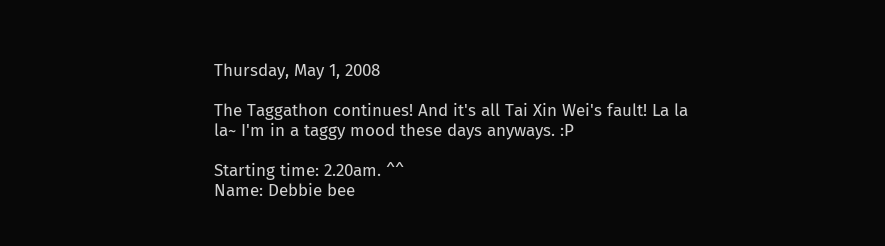Thursday, May 1, 2008

The Taggathon continues! And it's all Tai Xin Wei's fault! La la la~ I'm in a taggy mood these days anyways. :P

Starting time: 2.20am. ^^
Name: Debbie bee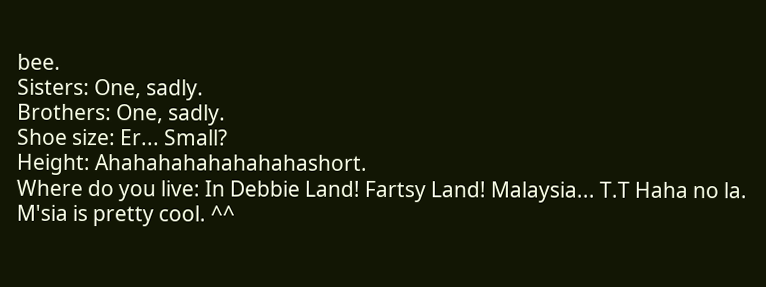bee.
Sisters: One, sadly.
Brothers: One, sadly.
Shoe size: Er... Small?
Height: Ahahahahahahahahashort.
Where do you live: In Debbie Land! Fartsy Land! Malaysia... T.T Haha no la. M'sia is pretty cool. ^^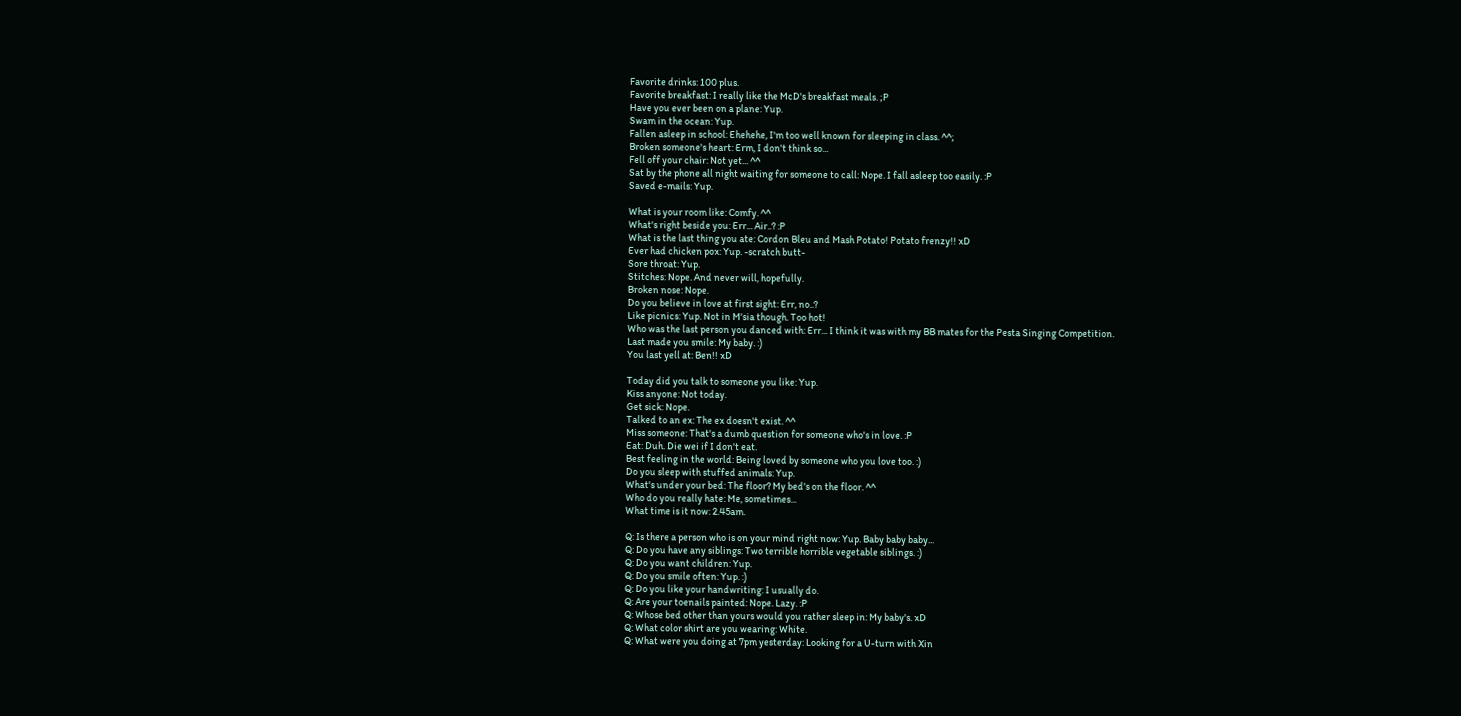Favorite drinks: 100 plus.
Favorite breakfast: I really like the McD's breakfast meals. ;P
Have you ever been on a plane: Yup.
Swam in the ocean: Yup.
Fallen asleep in school: Ehehehe, I'm too well known for sleeping in class. ^^;
Broken someone's heart: Erm, I don't think so...
Fell off your chair: Not yet... ^^
Sat by the phone all night waiting for someone to call: Nope. I fall asleep too easily. :P
Saved e-mails: Yup.

What is your room like: Comfy. ^^
What's right beside you: Err... Air..? :P
What is the last thing you ate: Cordon Bleu and Mash Potato! Potato frenzy!! xD
Ever had chicken pox: Yup. -scratch butt-
Sore throat: Yup.
Stitches: Nope. And never will, hopefully.
Broken nose: Nope.
Do you believe in love at first sight: Err, no..?
Like picnics: Yup. Not in M'sia though. Too hot!
Who was the last person you danced with: Err... I think it was with my BB mates for the Pesta Singing Competition.
Last made you smile: My baby. :)
You last yell at: Ben!! xD

Today did you talk to someone you like: Yup.
Kiss anyone: Not today.
Get sick: Nope.
Talked to an ex: The ex doesn't exist. ^^
Miss someone: That's a dumb question for someone who's in love. :P
Eat: Duh. Die wei if I don't eat.
Best feeling in the world: Being loved by someone who you love too. :)
Do you sleep with stuffed animals: Yup.
What's under your bed: The floor? My bed's on the floor. ^^
Who do you really hate: Me, sometimes...
What time is it now: 2.45am.

Q: Is there a person who is on your mind right now: Yup. Baby baby baby...
Q: Do you have any siblings: Two terrible horrible vegetable siblings. :)
Q: Do you want children: Yup.
Q: Do you smile often: Yup. :)
Q: Do you like your handwriting: I usually do.
Q: Are your toenails painted: Nope. Lazy. :P
Q: Whose bed other than yours would you rather sleep in: My baby's. xD
Q: What color shirt are you wearing: White.
Q: What were you doing at 7pm yesterday: Looking for a U-turn with Xin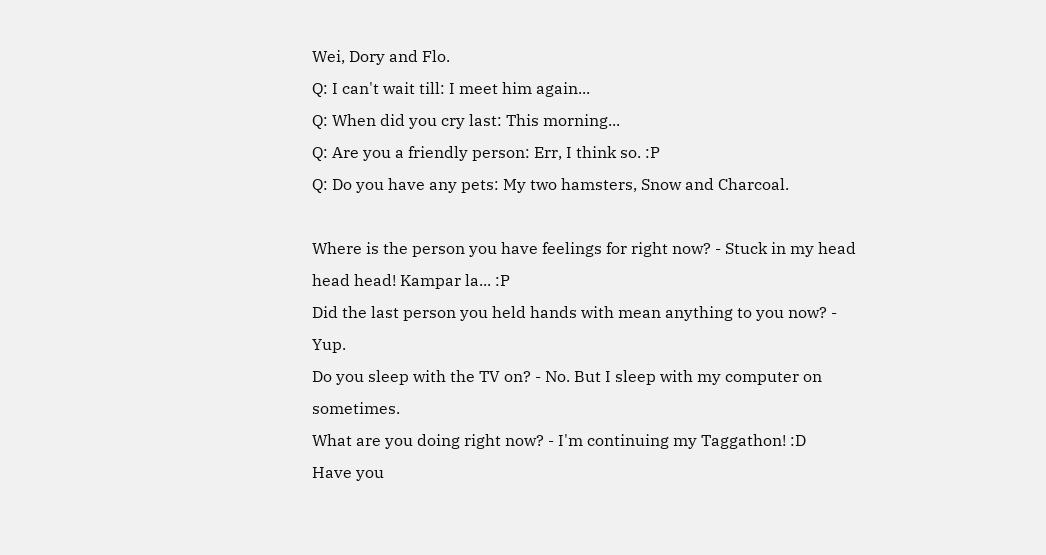Wei, Dory and Flo.
Q: I can't wait till: I meet him again...
Q: When did you cry last: This morning...
Q: Are you a friendly person: Err, I think so. :P
Q: Do you have any pets: My two hamsters, Snow and Charcoal.

Where is the person you have feelings for right now? - Stuck in my head head head! Kampar la... :P
Did the last person you held hands with mean anything to you now? - Yup.
Do you sleep with the TV on? - No. But I sleep with my computer on sometimes.
What are you doing right now? - I'm continuing my Taggathon! :D
Have you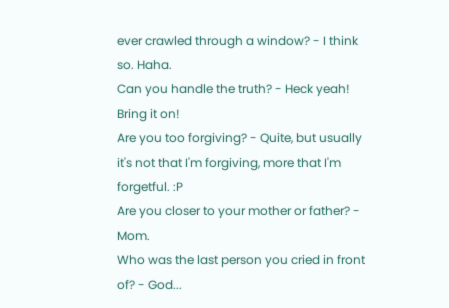ever crawled through a window? - I think so. Haha.
Can you handle the truth? - Heck yeah! Bring it on!
Are you too forgiving? - Quite, but usually it's not that I'm forgiving, more that I'm forgetful. :P
Are you closer to your mother or father? - Mom.
Who was the last person you cried in front of? - God...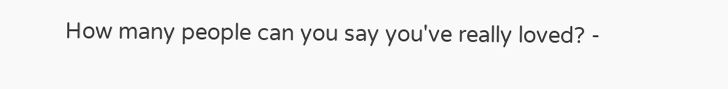How many people can you say you've really loved? -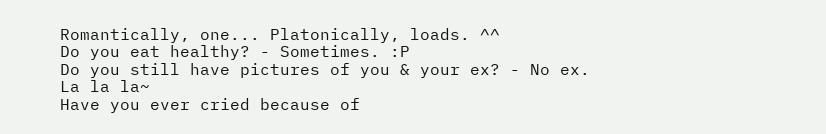Romantically, one... Platonically, loads. ^^
Do you eat healthy? - Sometimes. :P
Do you still have pictures of you & your ex? - No ex. La la la~
Have you ever cried because of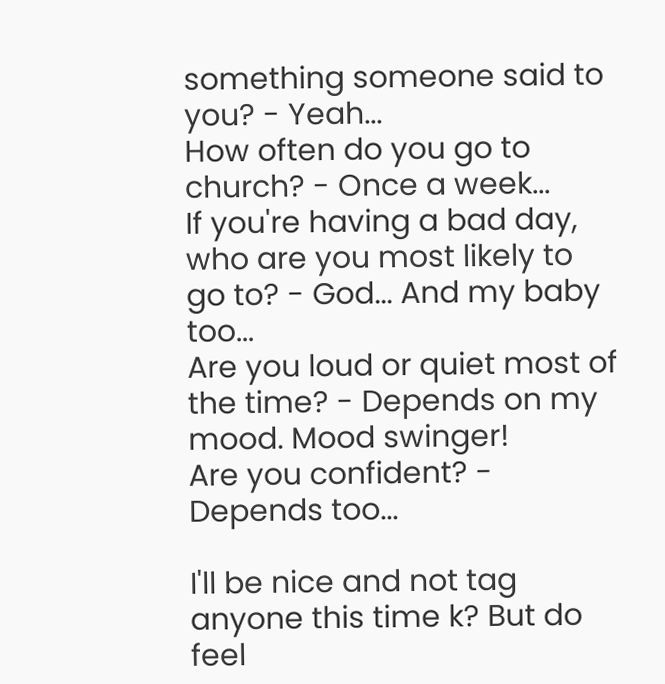something someone said to you? - Yeah...
How often do you go to church? - Once a week...
If you're having a bad day, who are you most likely to go to? - God... And my baby too...
Are you loud or quiet most of the time? - Depends on my mood. Mood swinger!
Are you confident? - Depends too...

I'll be nice and not tag anyone this time k? But do feel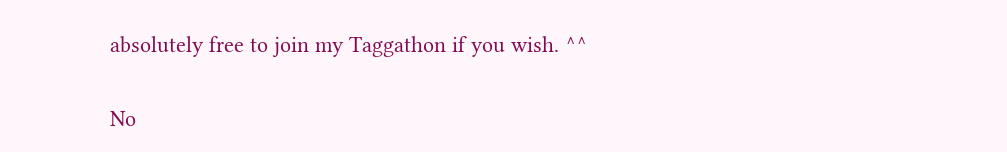absolutely free to join my Taggathon if you wish. ^^

No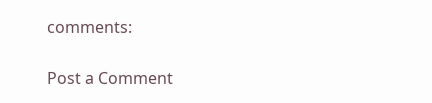comments:

Post a Comment